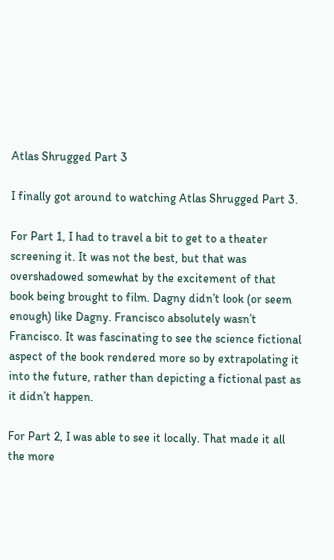Atlas Shrugged Part 3

I finally got around to watching Atlas Shrugged Part 3.

For Part 1, I had to travel a bit to get to a theater screening it. It was not the best, but that was overshadowed somewhat by the excitement of that book being brought to film. Dagny didn’t look (or seem enough) like Dagny. Francisco absolutely wasn’t Francisco. It was fascinating to see the science fictional aspect of the book rendered more so by extrapolating it into the future, rather than depicting a fictional past as it didn’t happen.

For Part 2, I was able to see it locally. That made it all the more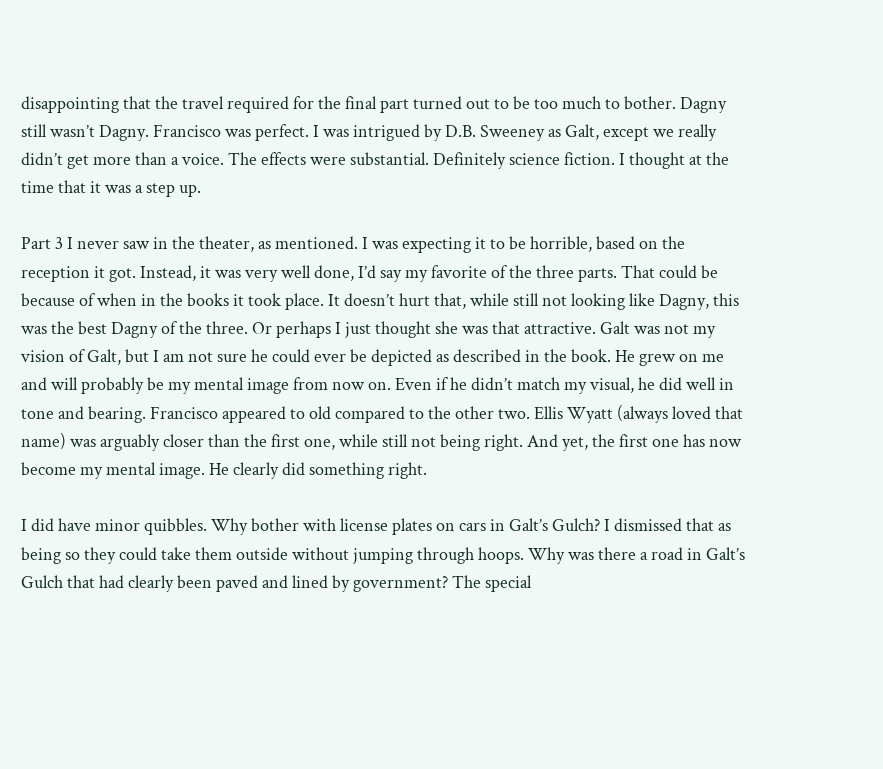disappointing that the travel required for the final part turned out to be too much to bother. Dagny still wasn’t Dagny. Francisco was perfect. I was intrigued by D.B. Sweeney as Galt, except we really didn’t get more than a voice. The effects were substantial. Definitely science fiction. I thought at the time that it was a step up.

Part 3 I never saw in the theater, as mentioned. I was expecting it to be horrible, based on the reception it got. Instead, it was very well done, I’d say my favorite of the three parts. That could be because of when in the books it took place. It doesn’t hurt that, while still not looking like Dagny, this was the best Dagny of the three. Or perhaps I just thought she was that attractive. Galt was not my vision of Galt, but I am not sure he could ever be depicted as described in the book. He grew on me and will probably be my mental image from now on. Even if he didn’t match my visual, he did well in tone and bearing. Francisco appeared to old compared to the other two. Ellis Wyatt (always loved that name) was arguably closer than the first one, while still not being right. And yet, the first one has now become my mental image. He clearly did something right.

I did have minor quibbles. Why bother with license plates on cars in Galt’s Gulch? I dismissed that as being so they could take them outside without jumping through hoops. Why was there a road in Galt’s Gulch that had clearly been paved and lined by government? The special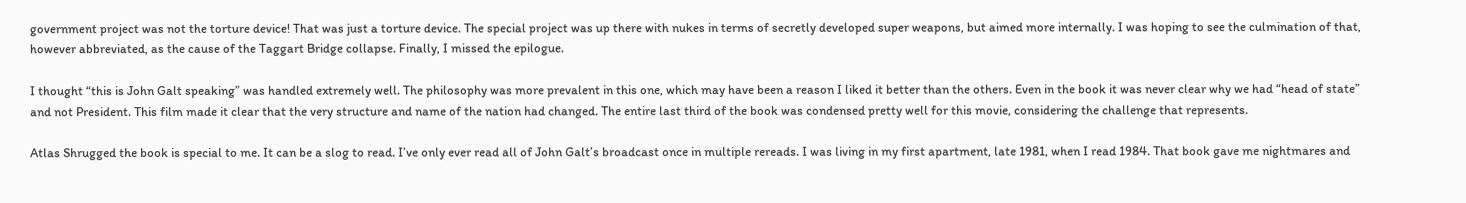government project was not the torture device! That was just a torture device. The special project was up there with nukes in terms of secretly developed super weapons, but aimed more internally. I was hoping to see the culmination of that, however abbreviated, as the cause of the Taggart Bridge collapse. Finally, I missed the epilogue.

I thought “this is John Galt speaking” was handled extremely well. The philosophy was more prevalent in this one, which may have been a reason I liked it better than the others. Even in the book it was never clear why we had “head of state” and not President. This film made it clear that the very structure and name of the nation had changed. The entire last third of the book was condensed pretty well for this movie, considering the challenge that represents.

Atlas Shrugged the book is special to me. It can be a slog to read. I’ve only ever read all of John Galt’s broadcast once in multiple rereads. I was living in my first apartment, late 1981, when I read 1984. That book gave me nightmares and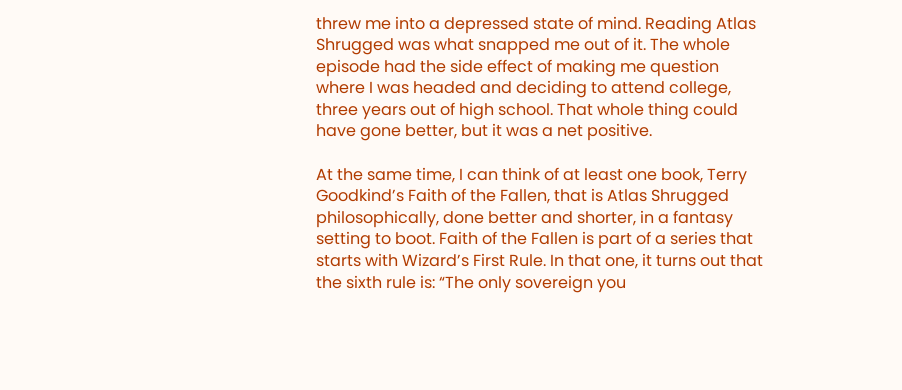threw me into a depressed state of mind. Reading Atlas Shrugged was what snapped me out of it. The whole episode had the side effect of making me question where I was headed and deciding to attend college, three years out of high school. That whole thing could have gone better, but it was a net positive.

At the same time, I can think of at least one book, Terry Goodkind’s Faith of the Fallen, that is Atlas Shrugged philosophically, done better and shorter, in a fantasy setting to boot. Faith of the Fallen is part of a series that starts with Wizard’s First Rule. In that one, it turns out that the sixth rule is: “The only sovereign you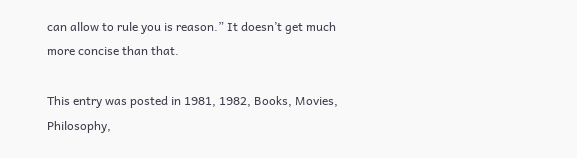can allow to rule you is reason.” It doesn’t get much more concise than that.

This entry was posted in 1981, 1982, Books, Movies, Philosophy,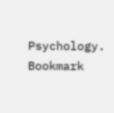Psychology. Bookmark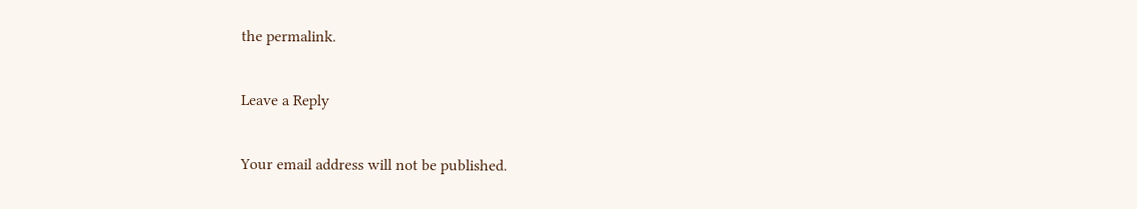the permalink.

Leave a Reply

Your email address will not be published.